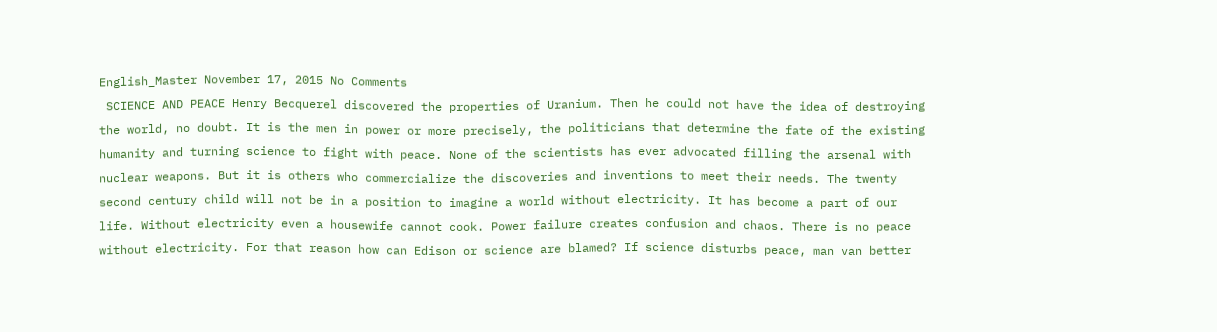English_Master November 17, 2015 No Comments
 SCIENCE AND PEACE Henry Becquerel discovered the properties of Uranium. Then he could not have the idea of destroying the world, no doubt. It is the men in power or more precisely, the politicians that determine the fate of the existing humanity and turning science to fight with peace. None of the scientists has ever advocated filling the arsenal with nuclear weapons. But it is others who commercialize the discoveries and inventions to meet their needs. The twenty second century child will not be in a position to imagine a world without electricity. It has become a part of our life. Without electricity even a housewife cannot cook. Power failure creates confusion and chaos. There is no peace without electricity. For that reason how can Edison or science are blamed? If science disturbs peace, man van better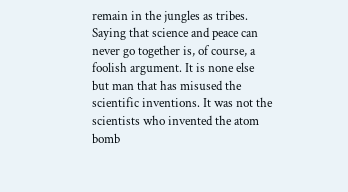remain in the jungles as tribes. Saying that science and peace can never go together is, of course, a foolish argument. It is none else but man that has misused the scientific inventions. It was not the scientists who invented the atom bomb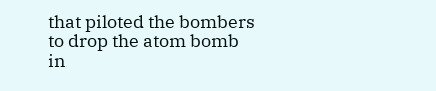that piloted the bombers to drop the atom bomb in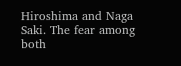Hiroshima and Naga Saki. The fear among both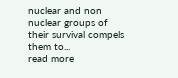nuclear and non nuclear groups of their survival compels them to...
read more